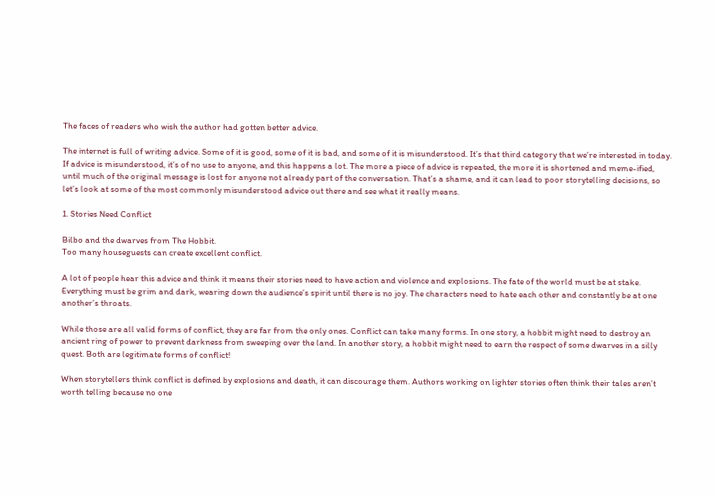The faces of readers who wish the author had gotten better advice.

The internet is full of writing advice. Some of it is good, some of it is bad, and some of it is misunderstood. It’s that third category that we’re interested in today. If advice is misunderstood, it’s of no use to anyone, and this happens a lot. The more a piece of advice is repeated, the more it is shortened and meme-ified, until much of the original message is lost for anyone not already part of the conversation. That’s a shame, and it can lead to poor storytelling decisions, so let’s look at some of the most commonly misunderstood advice out there and see what it really means.

1. Stories Need Conflict

Bilbo and the dwarves from The Hobbit.
Too many houseguests can create excellent conflict.

A lot of people hear this advice and think it means their stories need to have action and violence and explosions. The fate of the world must be at stake. Everything must be grim and dark, wearing down the audience’s spirit until there is no joy. The characters need to hate each other and constantly be at one another’s throats.

While those are all valid forms of conflict, they are far from the only ones. Conflict can take many forms. In one story, a hobbit might need to destroy an ancient ring of power to prevent darkness from sweeping over the land. In another story, a hobbit might need to earn the respect of some dwarves in a silly quest. Both are legitimate forms of conflict!

When storytellers think conflict is defined by explosions and death, it can discourage them. Authors working on lighter stories often think their tales aren’t worth telling because no one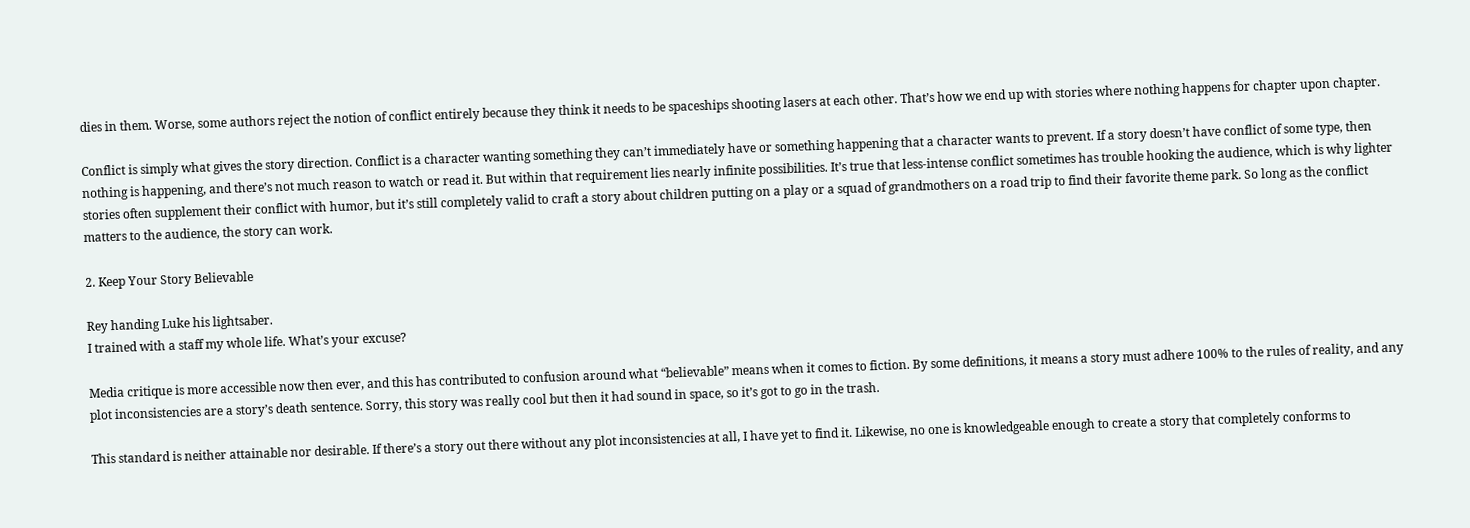dies in them. Worse, some authors reject the notion of conflict entirely because they think it needs to be spaceships shooting lasers at each other. That’s how we end up with stories where nothing happens for chapter upon chapter.

Conflict is simply what gives the story direction. Conflict is a character wanting something they can’t immediately have or something happening that a character wants to prevent. If a story doesn’t have conflict of some type, then nothing is happening, and there’s not much reason to watch or read it. But within that requirement lies nearly infinite possibilities. It’s true that less-intense conflict sometimes has trouble hooking the audience, which is why lighter stories often supplement their conflict with humor, but it’s still completely valid to craft a story about children putting on a play or a squad of grandmothers on a road trip to find their favorite theme park. So long as the conflict matters to the audience, the story can work.

2. Keep Your Story Believable

Rey handing Luke his lightsaber.
I trained with a staff my whole life. What’s your excuse?

Media critique is more accessible now then ever, and this has contributed to confusion around what “believable” means when it comes to fiction. By some definitions, it means a story must adhere 100% to the rules of reality, and any plot inconsistencies are a story’s death sentence. Sorry, this story was really cool but then it had sound in space, so it’s got to go in the trash.

This standard is neither attainable nor desirable. If there’s a story out there without any plot inconsistencies at all, I have yet to find it. Likewise, no one is knowledgeable enough to create a story that completely conforms to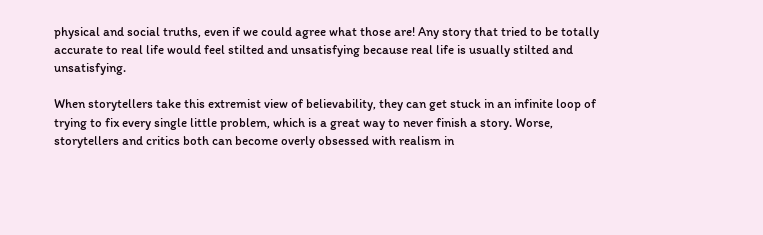physical and social truths, even if we could agree what those are! Any story that tried to be totally accurate to real life would feel stilted and unsatisfying because real life is usually stilted and unsatisfying.

When storytellers take this extremist view of believability, they can get stuck in an infinite loop of trying to fix every single little problem, which is a great way to never finish a story. Worse, storytellers and critics both can become overly obsessed with realism in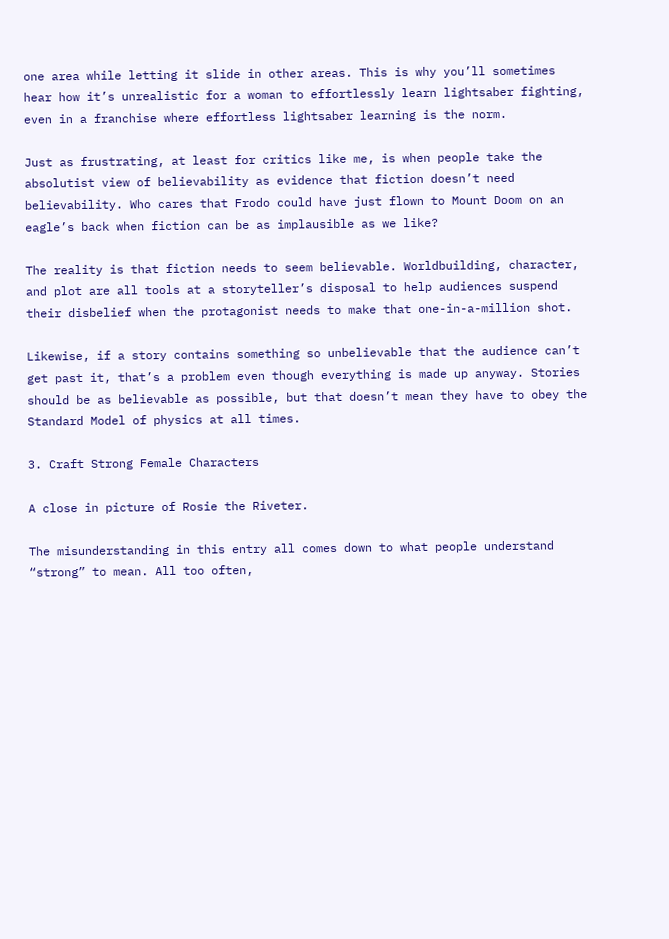one area while letting it slide in other areas. This is why you’ll sometimes hear how it’s unrealistic for a woman to effortlessly learn lightsaber fighting, even in a franchise where effortless lightsaber learning is the norm.

Just as frustrating, at least for critics like me, is when people take the absolutist view of believability as evidence that fiction doesn’t need believability. Who cares that Frodo could have just flown to Mount Doom on an eagle’s back when fiction can be as implausible as we like?

The reality is that fiction needs to seem believable. Worldbuilding, character, and plot are all tools at a storyteller’s disposal to help audiences suspend their disbelief when the protagonist needs to make that one-in-a-million shot.

Likewise, if a story contains something so unbelievable that the audience can’t get past it, that’s a problem even though everything is made up anyway. Stories should be as believable as possible, but that doesn’t mean they have to obey the Standard Model of physics at all times.

3. Craft Strong Female Characters

A close in picture of Rosie the Riveter.

The misunderstanding in this entry all comes down to what people understand “strong” to mean. All too often,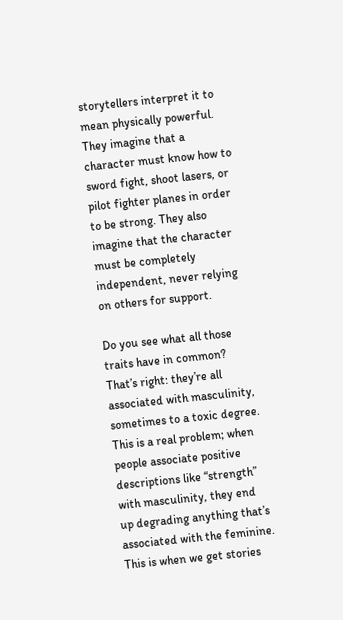storytellers interpret it to mean physically powerful. They imagine that a character must know how to sword fight, shoot lasers, or pilot fighter planes in order to be strong. They also imagine that the character must be completely independent, never relying on others for support.

Do you see what all those traits have in common? That’s right: they’re all associated with masculinity, sometimes to a toxic degree. This is a real problem; when people associate positive descriptions like “strength” with masculinity, they end up degrading anything that’s associated with the feminine. This is when we get stories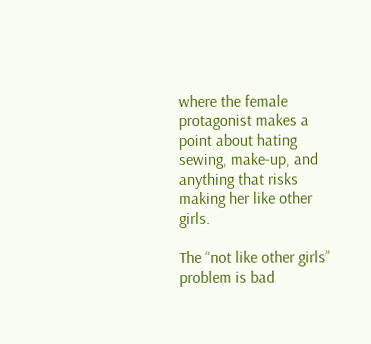where the female protagonist makes a point about hating sewing, make-up, and anything that risks making her like other girls.

The “not like other girls” problem is bad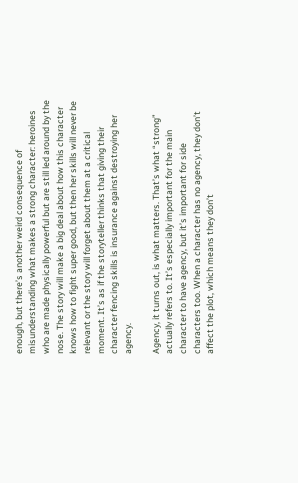enough, but there’s another weird consequence of misunderstanding what makes a strong character: heroines who are made physically powerful but are still led around by the nose. The story will make a big deal about how this character knows how to fight super good, but then her skills will never be relevant or the story will forget about them at a critical moment. It’s as if the storyteller thinks that giving their character fencing skills is insurance against destroying her agency.

Agency, it turns out, is what matters. That’s what “strong” actually refers to. It’s especially important for the main character to have agency, but it’s important for side characters too. When a character has no agency, they don’t affect the plot, which means they don’t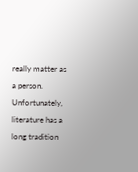really matter as a person. Unfortunately, literature has a long tradition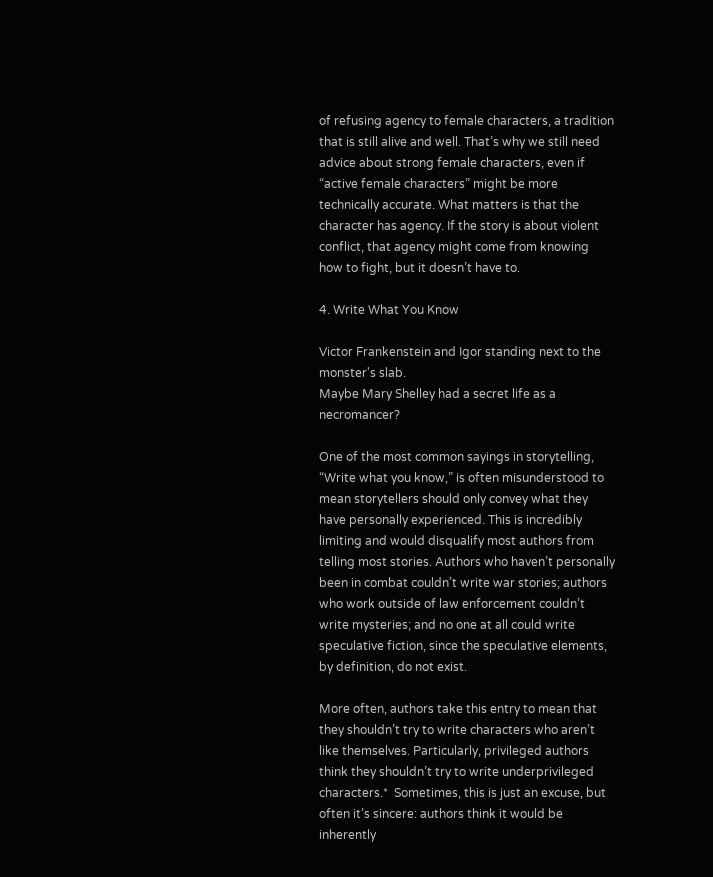of refusing agency to female characters, a tradition that is still alive and well. That’s why we still need advice about strong female characters, even if “active female characters” might be more technically accurate. What matters is that the character has agency. If the story is about violent conflict, that agency might come from knowing how to fight, but it doesn’t have to.

4. Write What You Know

Victor Frankenstein and Igor standing next to the monster's slab.
Maybe Mary Shelley had a secret life as a necromancer?

One of the most common sayings in storytelling, “Write what you know,” is often misunderstood to mean storytellers should only convey what they have personally experienced. This is incredibly limiting and would disqualify most authors from telling most stories. Authors who haven’t personally been in combat couldn’t write war stories; authors who work outside of law enforcement couldn’t write mysteries; and no one at all could write speculative fiction, since the speculative elements, by definition, do not exist.

More often, authors take this entry to mean that they shouldn’t try to write characters who aren’t like themselves. Particularly, privileged authors think they shouldn’t try to write underprivileged characters.*  Sometimes, this is just an excuse, but often it’s sincere: authors think it would be inherently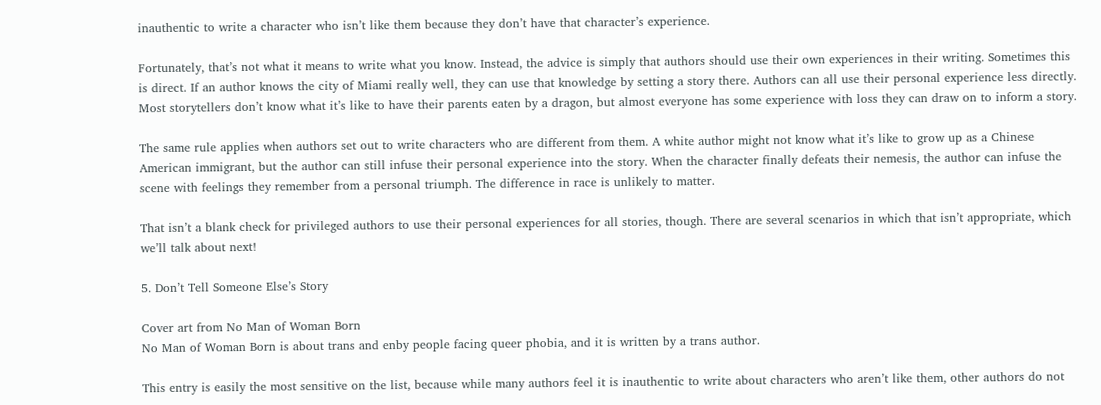inauthentic to write a character who isn’t like them because they don’t have that character’s experience.

Fortunately, that’s not what it means to write what you know. Instead, the advice is simply that authors should use their own experiences in their writing. Sometimes this is direct. If an author knows the city of Miami really well, they can use that knowledge by setting a story there. Authors can all use their personal experience less directly. Most storytellers don’t know what it’s like to have their parents eaten by a dragon, but almost everyone has some experience with loss they can draw on to inform a story.

The same rule applies when authors set out to write characters who are different from them. A white author might not know what it’s like to grow up as a Chinese American immigrant, but the author can still infuse their personal experience into the story. When the character finally defeats their nemesis, the author can infuse the scene with feelings they remember from a personal triumph. The difference in race is unlikely to matter.

That isn’t a blank check for privileged authors to use their personal experiences for all stories, though. There are several scenarios in which that isn’t appropriate, which we’ll talk about next!

5. Don’t Tell Someone Else’s Story

Cover art from No Man of Woman Born
No Man of Woman Born is about trans and enby people facing queer phobia, and it is written by a trans author.

This entry is easily the most sensitive on the list, because while many authors feel it is inauthentic to write about characters who aren’t like them, other authors do not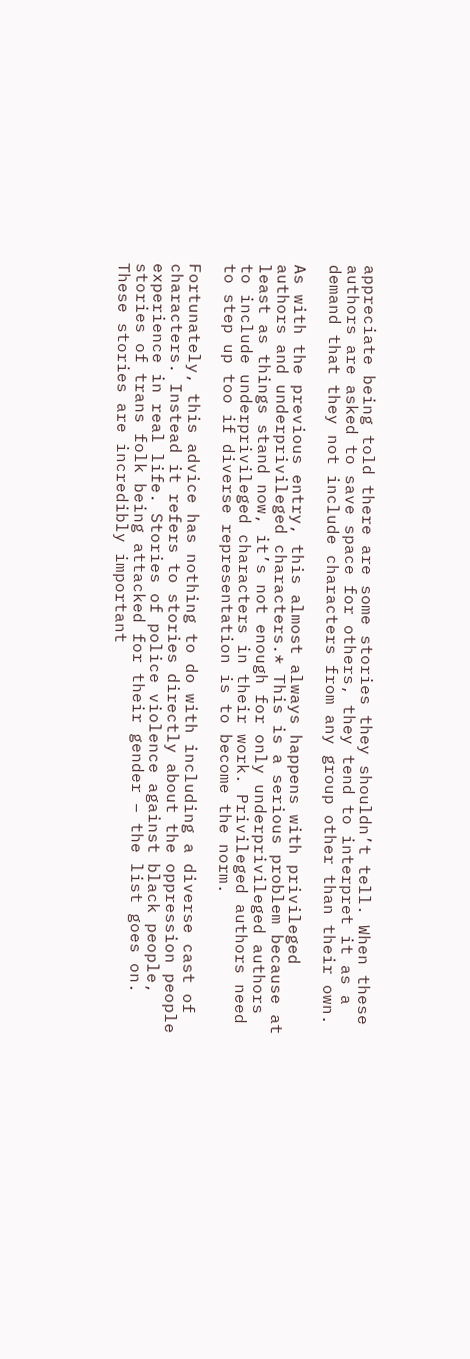appreciate being told there are some stories they shouldn’t tell. When these authors are asked to save space for others, they tend to interpret it as a demand that they not include characters from any group other than their own.

As with the previous entry, this almost always happens with privileged authors and underprivileged characters.* This is a serious problem because at least as things stand now, it’s not enough for only underprivileged authors to include underprivileged characters in their work. Privileged authors need to step up too if diverse representation is to become the norm.

Fortunately, this advice has nothing to do with including a diverse cast of characters. Instead it refers to stories directly about the oppression people experience in real life. Stories of police violence against black people, stories of trans folk being attacked for their gender – the list goes on. These stories are incredibly important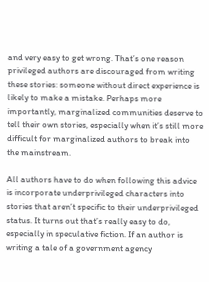and very easy to get wrong. That’s one reason privileged authors are discouraged from writing these stories: someone without direct experience is likely to make a mistake. Perhaps more importantly, marginalized communities deserve to tell their own stories, especially when it’s still more difficult for marginalized authors to break into the mainstream.

All authors have to do when following this advice is incorporate underprivileged characters into stories that aren’t specific to their underprivileged status. It turns out that’s really easy to do, especially in speculative fiction. If an author is writing a tale of a government agency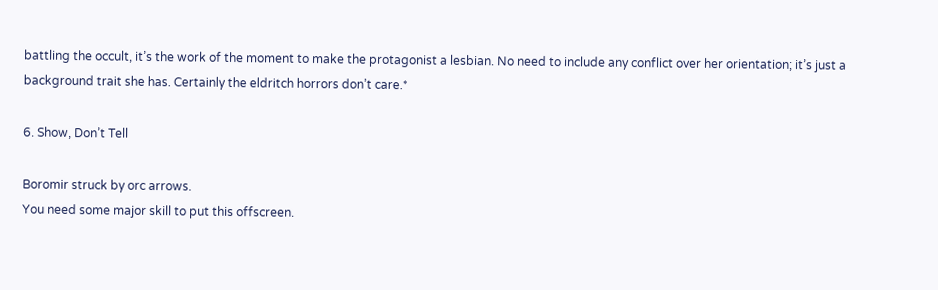battling the occult, it’s the work of the moment to make the protagonist a lesbian. No need to include any conflict over her orientation; it’s just a background trait she has. Certainly the eldritch horrors don’t care.*

6. Show, Don’t Tell

Boromir struck by orc arrows.
You need some major skill to put this offscreen.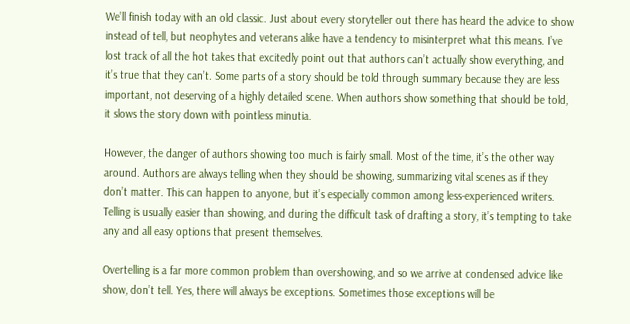We’ll finish today with an old classic. Just about every storyteller out there has heard the advice to show instead of tell, but neophytes and veterans alike have a tendency to misinterpret what this means. I’ve lost track of all the hot takes that excitedly point out that authors can’t actually show everything, and it’s true that they can’t. Some parts of a story should be told through summary because they are less important, not deserving of a highly detailed scene. When authors show something that should be told, it slows the story down with pointless minutia.

However, the danger of authors showing too much is fairly small. Most of the time, it’s the other way around. Authors are always telling when they should be showing, summarizing vital scenes as if they don’t matter. This can happen to anyone, but it’s especially common among less-experienced writers. Telling is usually easier than showing, and during the difficult task of drafting a story, it’s tempting to take any and all easy options that present themselves.

Overtelling is a far more common problem than overshowing, and so we arrive at condensed advice like show, don’t tell. Yes, there will always be exceptions. Sometimes those exceptions will be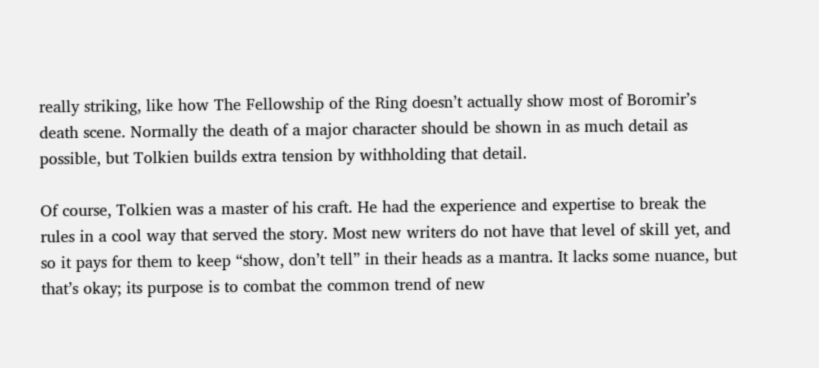really striking, like how The Fellowship of the Ring doesn’t actually show most of Boromir’s death scene. Normally the death of a major character should be shown in as much detail as possible, but Tolkien builds extra tension by withholding that detail.

Of course, Tolkien was a master of his craft. He had the experience and expertise to break the rules in a cool way that served the story. Most new writers do not have that level of skill yet, and so it pays for them to keep “show, don’t tell” in their heads as a mantra. It lacks some nuance, but that’s okay; its purpose is to combat the common trend of new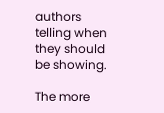authors telling when they should be showing.

The more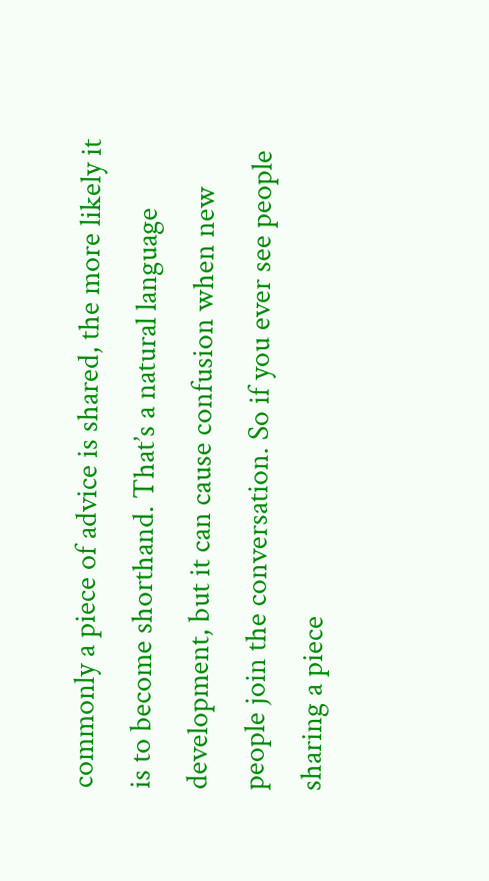commonly a piece of advice is shared, the more likely it is to become shorthand. That’s a natural language development, but it can cause confusion when new people join the conversation. So if you ever see people sharing a piece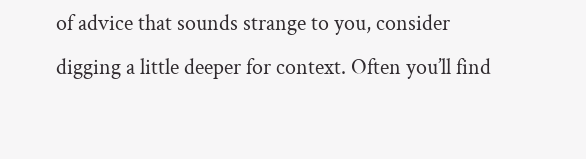of advice that sounds strange to you, consider digging a little deeper for context. Often you’ll find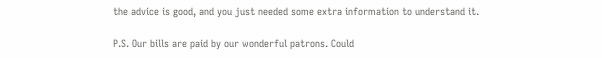the advice is good, and you just needed some extra information to understand it.

P.S. Our bills are paid by our wonderful patrons. Could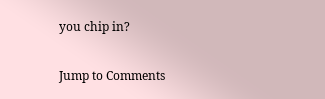you chip in?

Jump to Comments